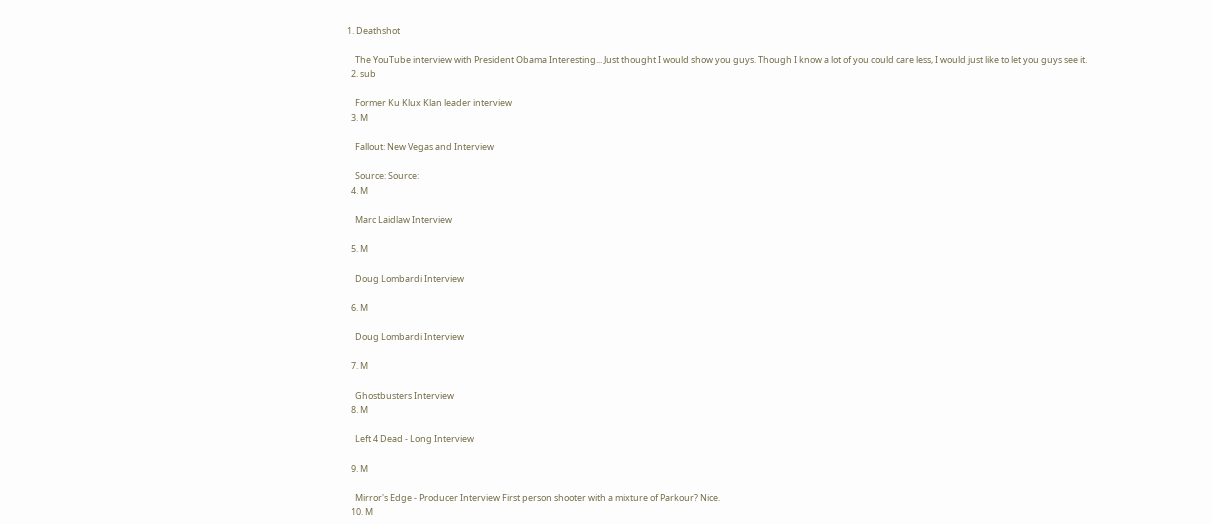1. Deathshot

    The YouTube interview with President Obama Interesting... Just thought I would show you guys. Though I know a lot of you could care less, I would just like to let you guys see it.
  2. sub

    Former Ku Klux Klan leader interview
  3. M

    Fallout: New Vegas and Interview

    Source: Source:
  4. M

    Marc Laidlaw Interview

  5. M

    Doug Lombardi Interview

  6. M

    Doug Lombardi Interview

  7. M

    Ghostbusters Interview
  8. M

    Left 4 Dead - Long Interview

  9. M

    Mirror's Edge - Producer Interview First person shooter with a mixture of Parkour? Nice.
  10. M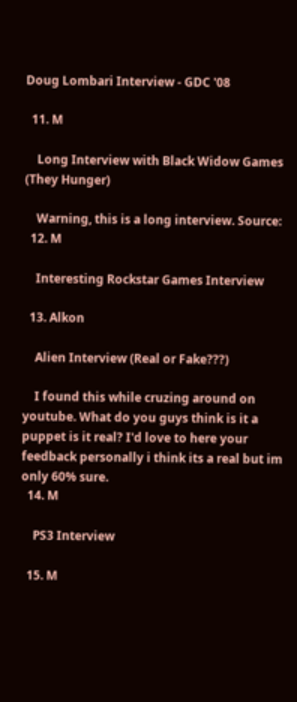Doug Lombari Interview - GDC '08

  11. M

    Long Interview with Black Widow Games (They Hunger)

    Warning, this is a long interview. Source:
  12. M

    Interesting Rockstar Games Interview

  13. Alkon

    Alien Interview (Real or Fake???)

    I found this while cruzing around on youtube. What do you guys think is it a puppet is it real? I'd love to here your feedback personally i think its a real but im only 60% sure.
  14. M

    PS3 Interview

  15. M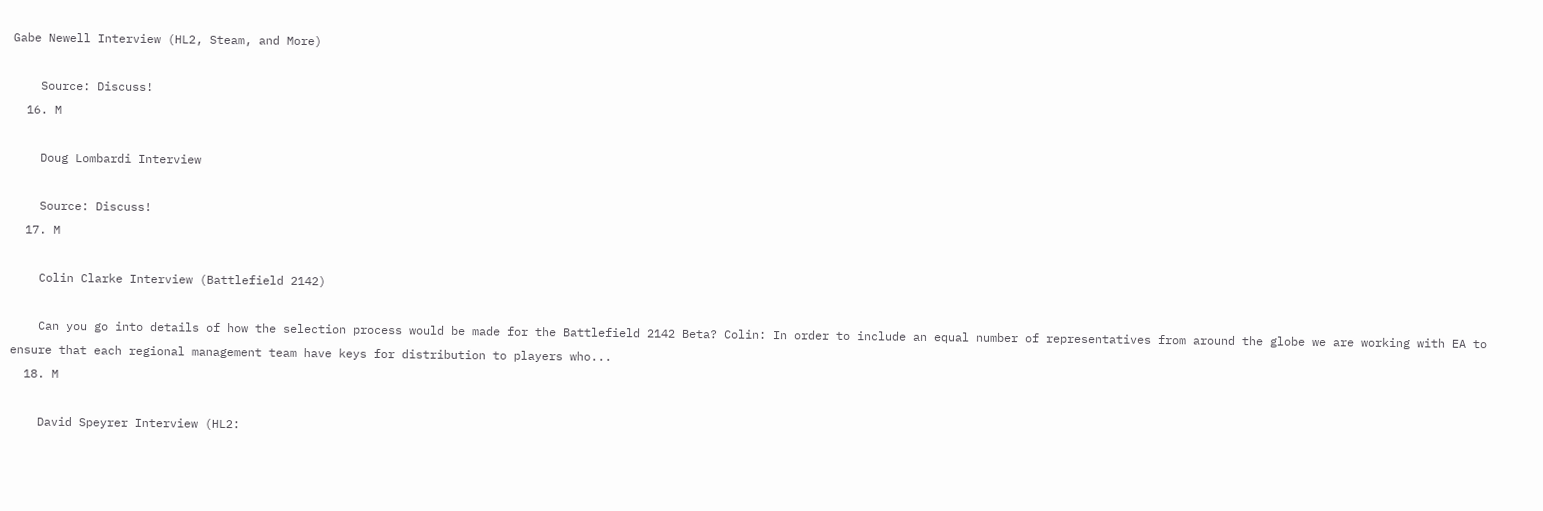Gabe Newell Interview (HL2, Steam, and More)

    Source: Discuss!
  16. M

    Doug Lombardi Interview

    Source: Discuss!
  17. M

    Colin Clarke Interview (Battlefield 2142)

    Can you go into details of how the selection process would be made for the Battlefield 2142 Beta? Colin: In order to include an equal number of representatives from around the globe we are working with EA to ensure that each regional management team have keys for distribution to players who...
  18. M

    David Speyrer Interview (HL2: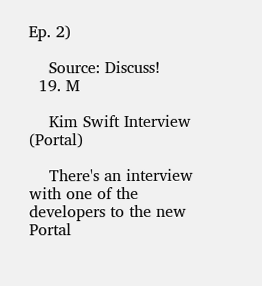Ep. 2)

    Source: Discuss!
  19. M

    Kim Swift Interview (Portal)

    There's an interview with one of the developers to the new Portal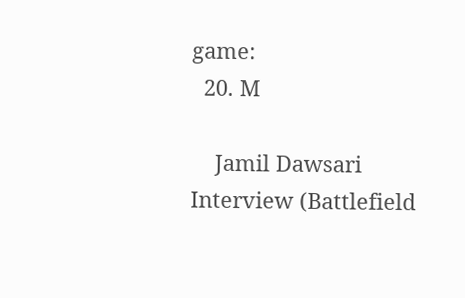game:
  20. M

    Jamil Dawsari Interview (Battlefield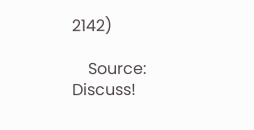2142)

    Source: Discuss!